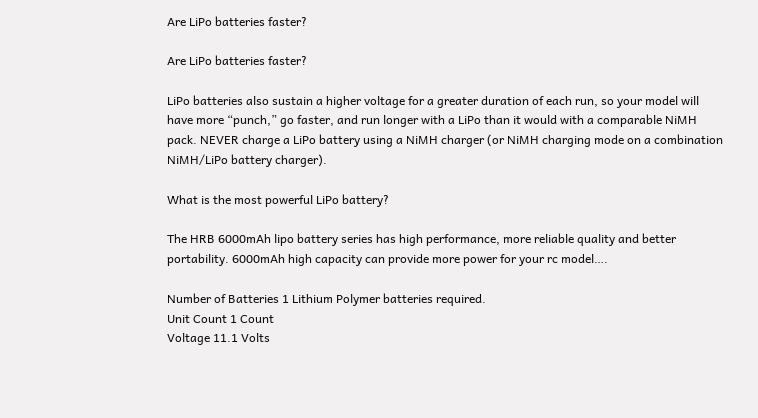Are LiPo batteries faster?

Are LiPo batteries faster?

LiPo batteries also sustain a higher voltage for a greater duration of each run, so your model will have more “punch,” go faster, and run longer with a LiPo than it would with a comparable NiMH pack. NEVER charge a LiPo battery using a NiMH charger (or NiMH charging mode on a combination NiMH/LiPo battery charger).

What is the most powerful LiPo battery?

The HRB 6000mAh lipo battery series has high performance, more reliable quality and better portability. 6000mAh high capacity can provide more power for your rc model….

Number of Batteries 1 Lithium Polymer batteries required.
Unit Count 1 Count
Voltage 11.1 Volts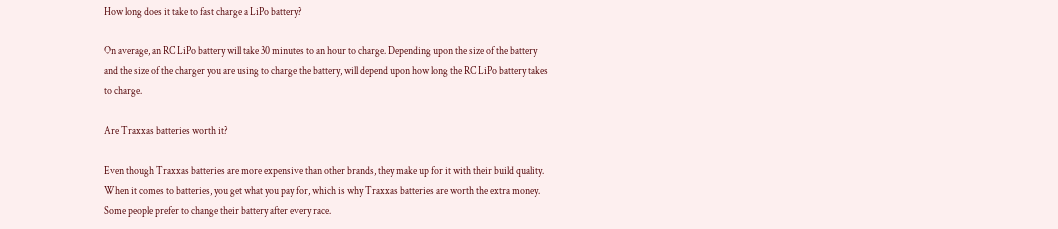How long does it take to fast charge a LiPo battery?

On average, an RC LiPo battery will take 30 minutes to an hour to charge. Depending upon the size of the battery and the size of the charger you are using to charge the battery, will depend upon how long the RC LiPo battery takes to charge.

Are Traxxas batteries worth it?

Even though Traxxas batteries are more expensive than other brands, they make up for it with their build quality. When it comes to batteries, you get what you pay for, which is why Traxxas batteries are worth the extra money. Some people prefer to change their battery after every race.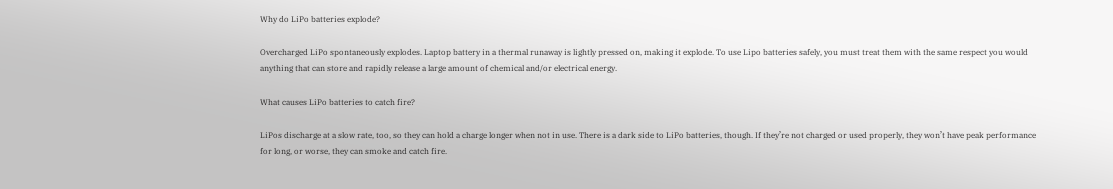Why do LiPo batteries explode?

Overcharged LiPo spontaneously explodes. Laptop battery in a thermal runaway is lightly pressed on, making it explode. To use Lipo batteries safely, you must treat them with the same respect you would anything that can store and rapidly release a large amount of chemical and/or electrical energy.

What causes LiPo batteries to catch fire?

LiPos discharge at a slow rate, too, so they can hold a charge longer when not in use. There is a dark side to LiPo batteries, though. If they’re not charged or used properly, they won’t have peak performance for long, or worse, they can smoke and catch fire.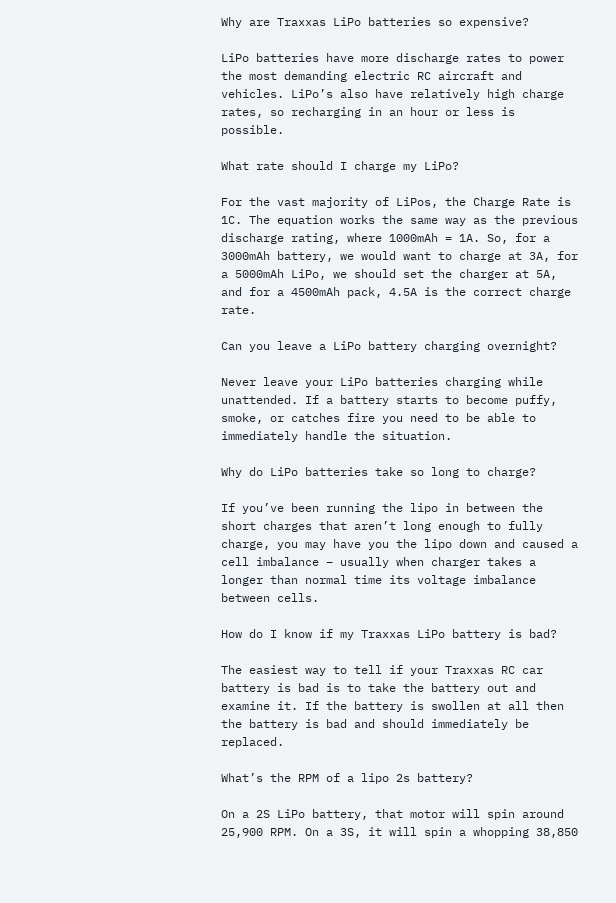Why are Traxxas LiPo batteries so expensive?

LiPo batteries have more discharge rates to power the most demanding electric RC aircraft and vehicles. LiPo’s also have relatively high charge rates, so recharging in an hour or less is possible.

What rate should I charge my LiPo?

For the vast majority of LiPos, the Charge Rate is 1C. The equation works the same way as the previous discharge rating, where 1000mAh = 1A. So, for a 3000mAh battery, we would want to charge at 3A, for a 5000mAh LiPo, we should set the charger at 5A, and for a 4500mAh pack, 4.5A is the correct charge rate.

Can you leave a LiPo battery charging overnight?

Never leave your LiPo batteries charging while unattended. If a battery starts to become puffy, smoke, or catches fire you need to be able to immediately handle the situation.

Why do LiPo batteries take so long to charge?

If you’ve been running the lipo in between the short charges that aren’t long enough to fully charge, you may have you the lipo down and caused a cell imbalance – usually when charger takes a longer than normal time its voltage imbalance between cells.

How do I know if my Traxxas LiPo battery is bad?

The easiest way to tell if your Traxxas RC car battery is bad is to take the battery out and examine it. If the battery is swollen at all then the battery is bad and should immediately be replaced.

What’s the RPM of a lipo 2s battery?

On a 2S LiPo battery, that motor will spin around 25,900 RPM. On a 3S, it will spin a whopping 38,850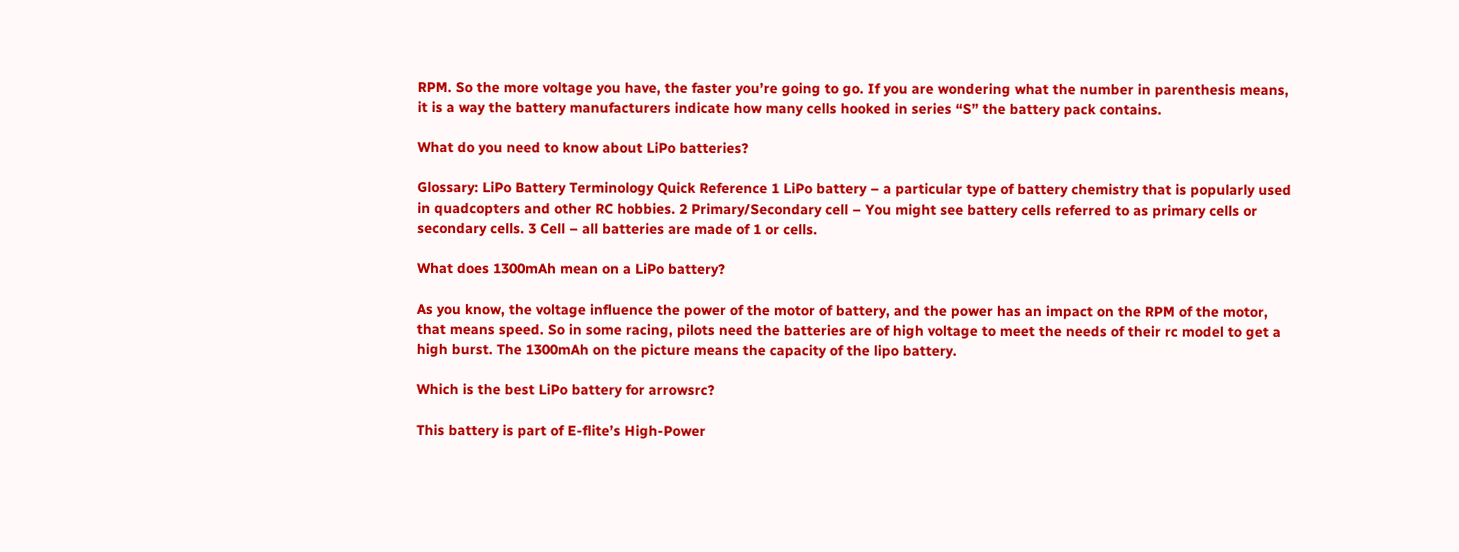RPM. So the more voltage you have, the faster you’re going to go. If you are wondering what the number in parenthesis means, it is a way the battery manufacturers indicate how many cells hooked in series “S” the battery pack contains.

What do you need to know about LiPo batteries?

Glossary: LiPo Battery Terminology Quick Reference 1 LiPo battery – a particular type of battery chemistry that is popularly used in quadcopters and other RC hobbies. 2 Primary/Secondary cell – You might see battery cells referred to as primary cells or secondary cells. 3 Cell – all batteries are made of 1 or cells.

What does 1300mAh mean on a LiPo battery?

As you know, the voltage influence the power of the motor of battery, and the power has an impact on the RPM of the motor, that means speed. So in some racing, pilots need the batteries are of high voltage to meet the needs of their rc model to get a high burst. The 1300mAh on the picture means the capacity of the lipo battery.

Which is the best LiPo battery for arrowsrc?

This battery is part of E-flite’s High-Power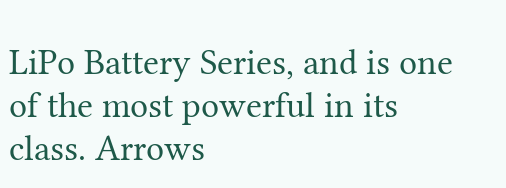LiPo Battery Series, and is one of the most powerful in its class. Arrows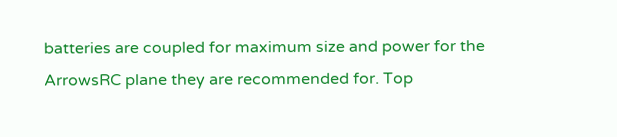batteries are coupled for maximum size and power for the ArrowsRC plane they are recommended for. Top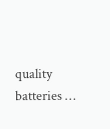quality batteries …